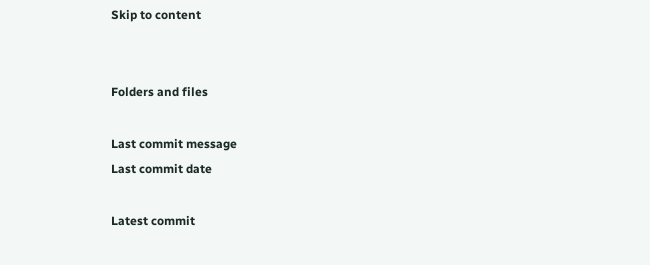Skip to content


Folders and files

Last commit message
Last commit date

Latest commit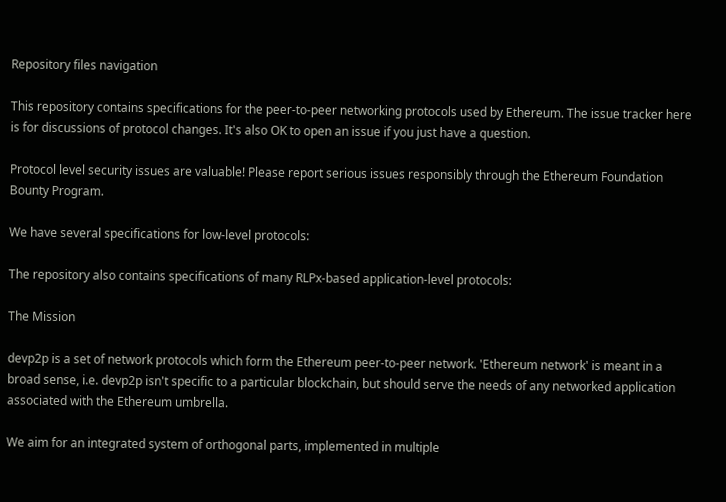Repository files navigation

This repository contains specifications for the peer-to-peer networking protocols used by Ethereum. The issue tracker here is for discussions of protocol changes. It's also OK to open an issue if you just have a question.

Protocol level security issues are valuable! Please report serious issues responsibly through the Ethereum Foundation Bounty Program.

We have several specifications for low-level protocols:

The repository also contains specifications of many RLPx-based application-level protocols:

The Mission

devp2p is a set of network protocols which form the Ethereum peer-to-peer network. 'Ethereum network' is meant in a broad sense, i.e. devp2p isn't specific to a particular blockchain, but should serve the needs of any networked application associated with the Ethereum umbrella.

We aim for an integrated system of orthogonal parts, implemented in multiple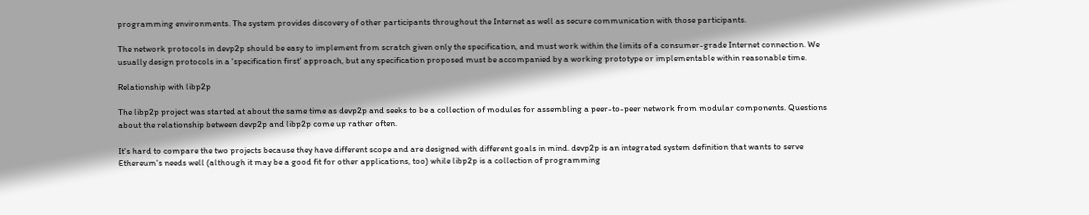programming environments. The system provides discovery of other participants throughout the Internet as well as secure communication with those participants.

The network protocols in devp2p should be easy to implement from scratch given only the specification, and must work within the limits of a consumer-grade Internet connection. We usually design protocols in a 'specification first' approach, but any specification proposed must be accompanied by a working prototype or implementable within reasonable time.

Relationship with libp2p

The libp2p project was started at about the same time as devp2p and seeks to be a collection of modules for assembling a peer-to-peer network from modular components. Questions about the relationship between devp2p and libp2p come up rather often.

It's hard to compare the two projects because they have different scope and are designed with different goals in mind. devp2p is an integrated system definition that wants to serve Ethereum's needs well (although it may be a good fit for other applications, too) while libp2p is a collection of programming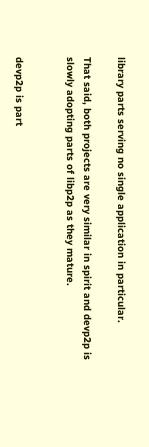library parts serving no single application in particular.

That said, both projects are very similar in spirit and devp2p is slowly adopting parts of libp2p as they mature.


devp2p is part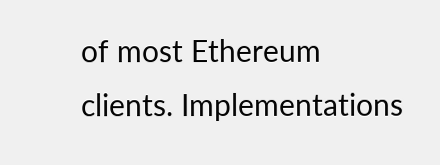of most Ethereum clients. Implementations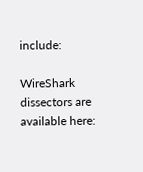include:

WireShark dissectors are available here: